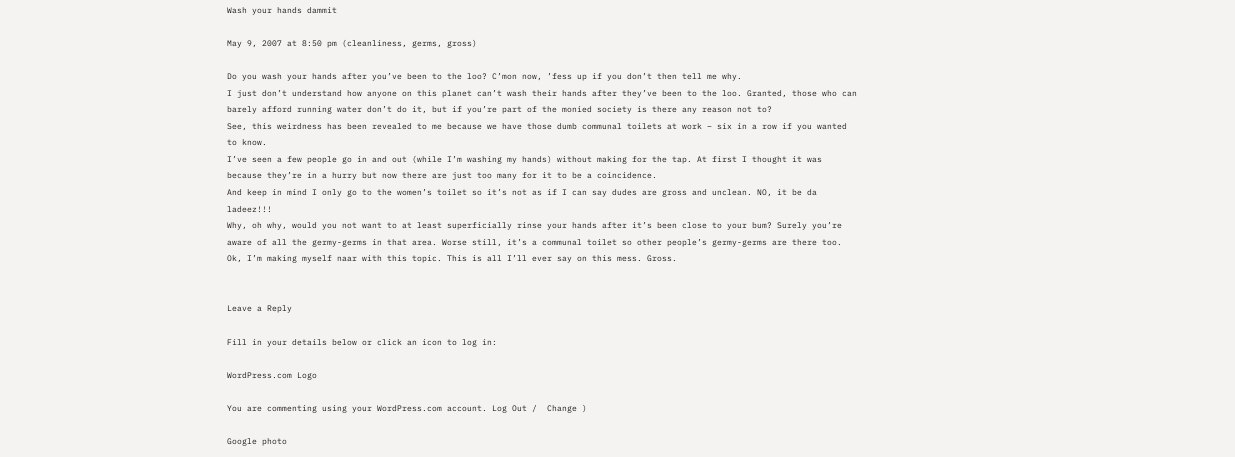Wash your hands dammit

May 9, 2007 at 8:50 pm (cleanliness, germs, gross)

Do you wash your hands after you’ve been to the loo? C’mon now, ’fess up if you don’t then tell me why.
I just don’t understand how anyone on this planet can’t wash their hands after they’ve been to the loo. Granted, those who can barely afford running water don’t do it, but if you’re part of the monied society is there any reason not to?
See, this weirdness has been revealed to me because we have those dumb communal toilets at work – six in a row if you wanted to know.
I’ve seen a few people go in and out (while I’m washing my hands) without making for the tap. At first I thought it was because they’re in a hurry but now there are just too many for it to be a coincidence.
And keep in mind I only go to the women’s toilet so it’s not as if I can say dudes are gross and unclean. NO, it be da ladeez!!!
Why, oh why, would you not want to at least superficially rinse your hands after it’s been close to your bum? Surely you’re aware of all the germy-germs in that area. Worse still, it’s a communal toilet so other people’s germy-germs are there too.
Ok, I’m making myself naar with this topic. This is all I’ll ever say on this mess. Gross.


Leave a Reply

Fill in your details below or click an icon to log in:

WordPress.com Logo

You are commenting using your WordPress.com account. Log Out /  Change )

Google photo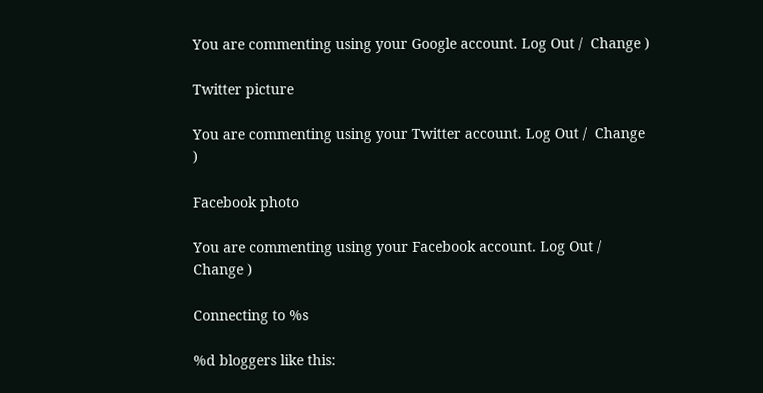You are commenting using your Google account. Log Out /  Change )

Twitter picture

You are commenting using your Twitter account. Log Out /  Change )

Facebook photo

You are commenting using your Facebook account. Log Out /  Change )

Connecting to %s

%d bloggers like this: